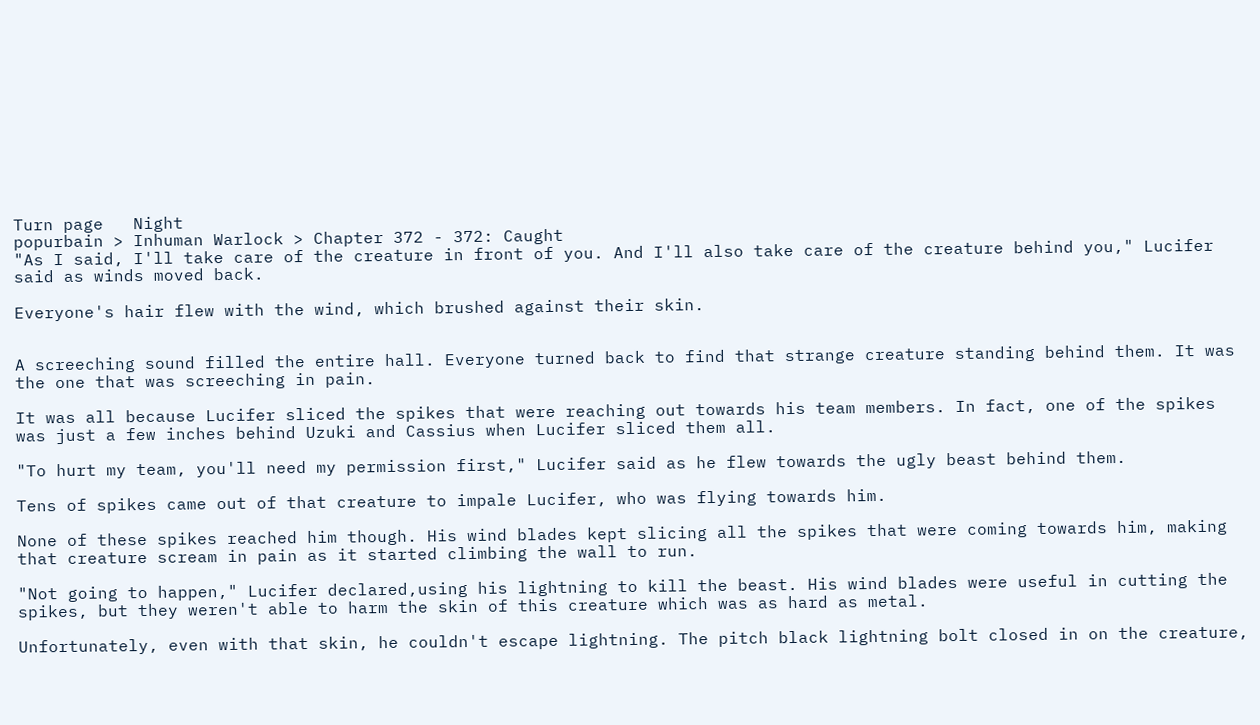Turn page   Night
popurbain > Inhuman Warlock > Chapter 372 - 372: Caught
"As I said, I'll take care of the creature in front of you. And I'll also take care of the creature behind you," Lucifer said as winds moved back.

Everyone's hair flew with the wind, which brushed against their skin.


A screeching sound filled the entire hall. Everyone turned back to find that strange creature standing behind them. It was the one that was screeching in pain.

It was all because Lucifer sliced the spikes that were reaching out towards his team members. In fact, one of the spikes was just a few inches behind Uzuki and Cassius when Lucifer sliced them all.

"To hurt my team, you'll need my permission first," Lucifer said as he flew towards the ugly beast behind them.

Tens of spikes came out of that creature to impale Lucifer, who was flying towards him.

None of these spikes reached him though. His wind blades kept slicing all the spikes that were coming towards him, making that creature scream in pain as it started climbing the wall to run.

"Not going to happen," Lucifer declared,using his lightning to kill the beast. His wind blades were useful in cutting the spikes, but they weren't able to harm the skin of this creature which was as hard as metal.

Unfortunately, even with that skin, he couldn't escape lightning. The pitch black lightning bolt closed in on the creature,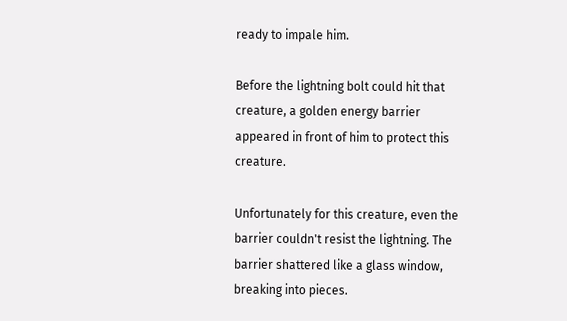ready to impale him.

Before the lightning bolt could hit that creature, a golden energy barrier appeared in front of him to protect this creature.

Unfortunately for this creature, even the barrier couldn't resist the lightning. The barrier shattered like a glass window, breaking into pieces.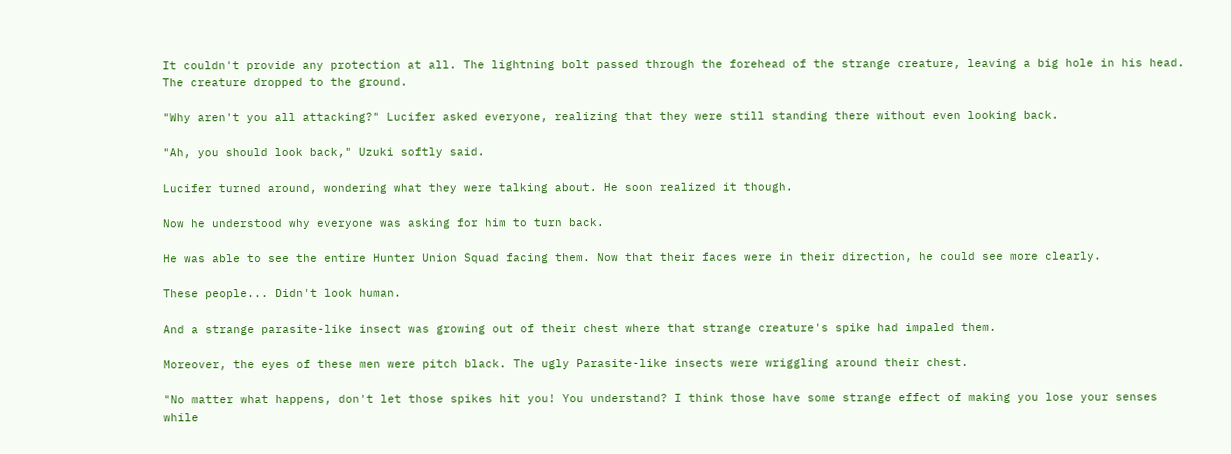It couldn't provide any protection at all. The lightning bolt passed through the forehead of the strange creature, leaving a big hole in his head. The creature dropped to the ground.

"Why aren't you all attacking?" Lucifer asked everyone, realizing that they were still standing there without even looking back.

"Ah, you should look back," Uzuki softly said.

Lucifer turned around, wondering what they were talking about. He soon realized it though.

Now he understood why everyone was asking for him to turn back.

He was able to see the entire Hunter Union Squad facing them. Now that their faces were in their direction, he could see more clearly.

These people... Didn't look human.

And a strange parasite-like insect was growing out of their chest where that strange creature's spike had impaled them.

Moreover, the eyes of these men were pitch black. The ugly Parasite-like insects were wriggling around their chest.

"No matter what happens, don't let those spikes hit you! You understand? I think those have some strange effect of making you lose your senses while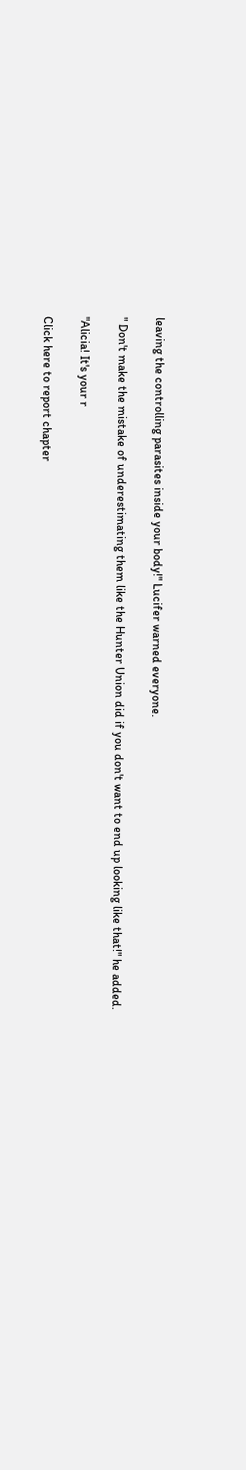leaving the controlling parasites inside your body!" Lucifer warned everyone.

" Don't make the mistake of underestimating them like the Hunter Union did if you don't want to end up looking like that!" he added.

"Alicia! It's your r

Click here to report chapter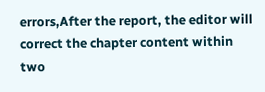errors,After the report, the editor will correct the chapter content within two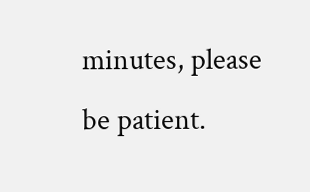minutes, please be patient.